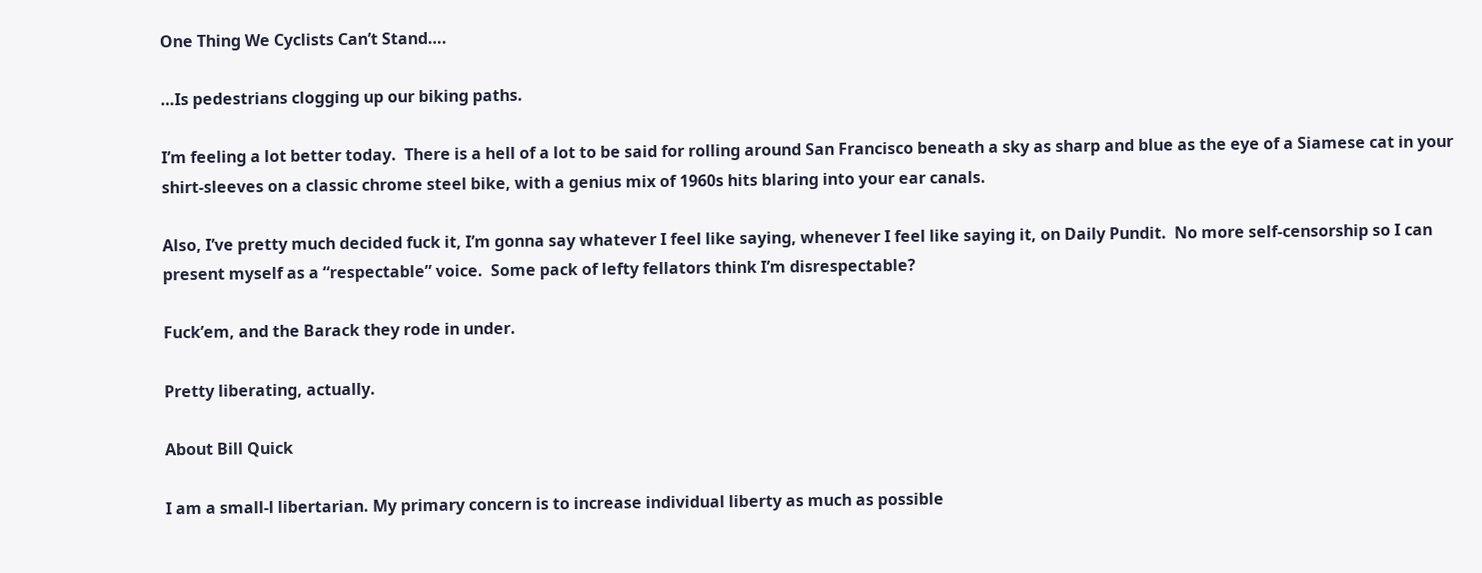One Thing We Cyclists Can’t Stand….

…Is pedestrians clogging up our biking paths.

I’m feeling a lot better today.  There is a hell of a lot to be said for rolling around San Francisco beneath a sky as sharp and blue as the eye of a Siamese cat in your shirt-sleeves on a classic chrome steel bike, with a genius mix of 1960s hits blaring into your ear canals.

Also, I’ve pretty much decided fuck it, I’m gonna say whatever I feel like saying, whenever I feel like saying it, on Daily Pundit.  No more self-censorship so I can present myself as a “respectable” voice.  Some pack of lefty fellators think I’m disrespectable?

Fuck’em, and the Barack they rode in under.

Pretty liberating, actually.

About Bill Quick

I am a small-l libertarian. My primary concern is to increase individual liberty as much as possible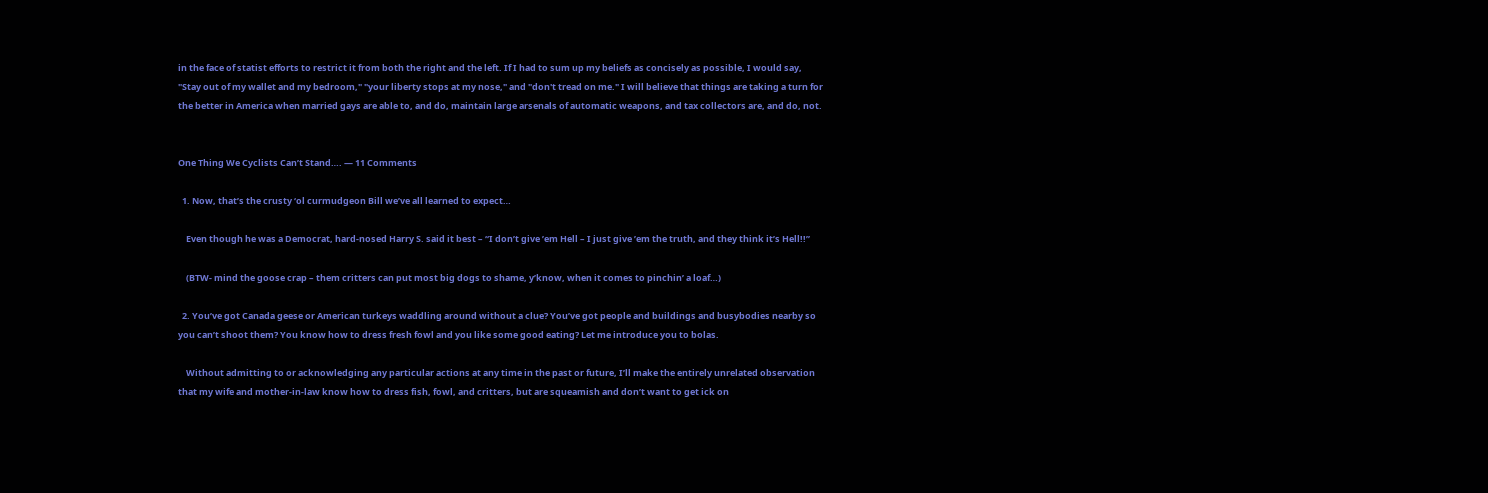in the face of statist efforts to restrict it from both the right and the left. If I had to sum up my beliefs as concisely as possible, I would say, "Stay out of my wallet and my bedroom," "your liberty stops at my nose," and "don't tread on me." I will believe that things are taking a turn for the better in America when married gays are able to, and do, maintain large arsenals of automatic weapons, and tax collectors are, and do, not.


One Thing We Cyclists Can’t Stand…. — 11 Comments

  1. Now, that’s the crusty ‘ol curmudgeon Bill we’ve all learned to expect…

    Even though he was a Democrat, hard-nosed Harry S. said it best – “I don’t give ’em Hell – I just give ’em the truth, and they think it’s Hell!!”

    (BTW- mind the goose crap – them critters can put most big dogs to shame, y’know, when it comes to pinchin’ a loaf…)

  2. You’ve got Canada geese or American turkeys waddling around without a clue? You’ve got people and buildings and busybodies nearby so you can’t shoot them? You know how to dress fresh fowl and you like some good eating? Let me introduce you to bolas.

    Without admitting to or acknowledging any particular actions at any time in the past or future, I’ll make the entirely unrelated observation that my wife and mother-in-law know how to dress fish, fowl, and critters, but are squeamish and don’t want to get ick on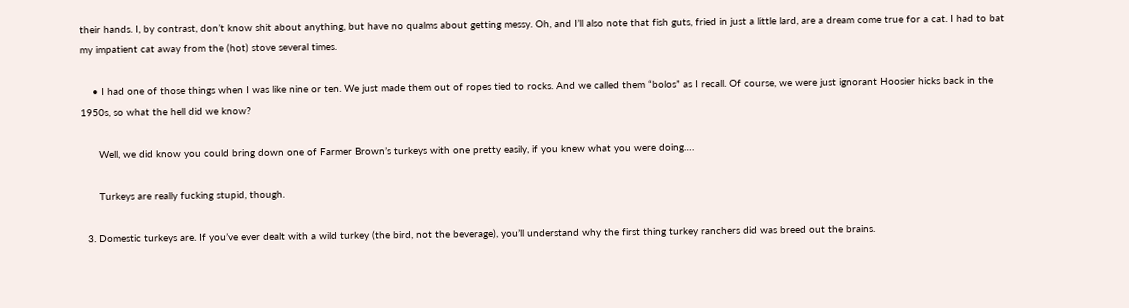their hands. I, by contrast, don’t know shit about anything, but have no qualms about getting messy. Oh, and I’ll also note that fish guts, fried in just a little lard, are a dream come true for a cat. I had to bat my impatient cat away from the (hot) stove several times.

    • I had one of those things when I was like nine or ten. We just made them out of ropes tied to rocks. And we called them “bolos” as I recall. Of course, we were just ignorant Hoosier hicks back in the 1950s, so what the hell did we know?

      Well, we did know you could bring down one of Farmer Brown’s turkeys with one pretty easily, if you knew what you were doing….

      Turkeys are really fucking stupid, though.

  3. Domestic turkeys are. If you’ve ever dealt with a wild turkey (the bird, not the beverage), you’ll understand why the first thing turkey ranchers did was breed out the brains.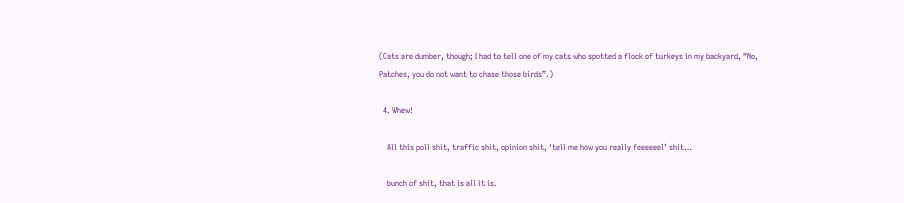(Cats are dumber, though; I had to tell one of my cats who spotted a flock of turkeys in my backyard, “No, Patches, you do not want to chase those birds”.)

  4. Whew!

    All this poll shit, traffic shit, opinion shit, ‘tell me how you really feeeeeel’ shit…

    bunch of shit, that is all it is.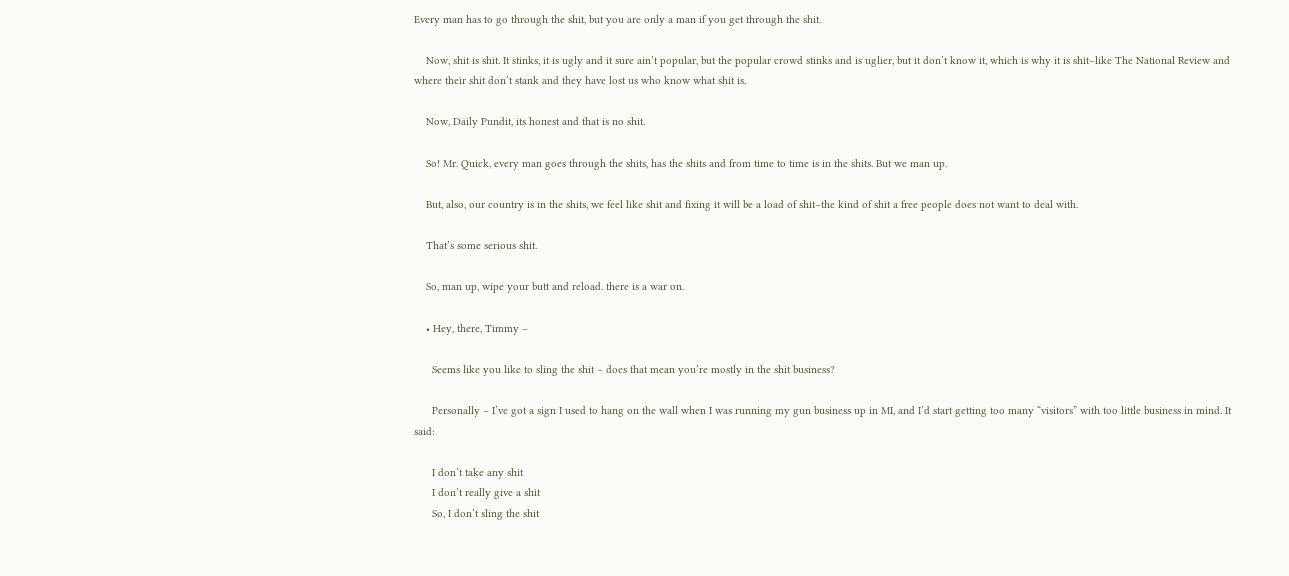Every man has to go through the shit, but you are only a man if you get through the shit.

    Now, shit is shit. It stinks, it is ugly and it sure ain’t popular, but the popular crowd stinks and is uglier, but it don’t know it, which is why it is shit–like The National Review and where their shit don’t stank and they have lost us who know what shit is.

    Now, Daily Pundit, its honest and that is no shit.

    So! Mr. Quick, every man goes through the shits, has the shits and from time to time is in the shits. But we man up.

    But, also, our country is in the shits, we feel like shit and fixing it will be a load of shit–the kind of shit a free people does not want to deal with.

    That’s some serious shit.

    So, man up, wipe your butt and reload. there is a war on.

    • Hey, there, Timmy –

      Seems like you like to sling the shit – does that mean you’re mostly in the shit business?

      Personally – I’ve got a sign I used to hang on the wall when I was running my gun business up in MI, and I’d start getting too many “visitors” with too little business in mind. It said:

      I don’t take any shit
      I don’t really give a shit
      So, I don’t sling the shit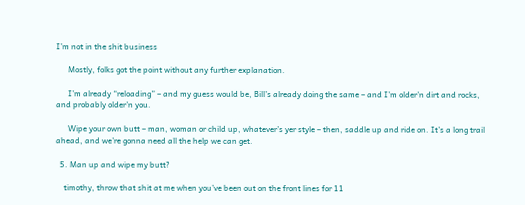I’m not in the shit business

      Mostly, folks got the point without any further explanation.

      I’m already “reloading” – and my guess would be, Bill’s already doing the same – and I’m older’n dirt and rocks, and probably older’n you.

      Wipe your own butt – man, woman or child up, whatever’s yer style – then, saddle up and ride on. It’s a long trail ahead, and we’re gonna need all the help we can get.

  5. Man up and wipe my butt?

    timothy, throw that shit at me when you’ve been out on the front lines for 11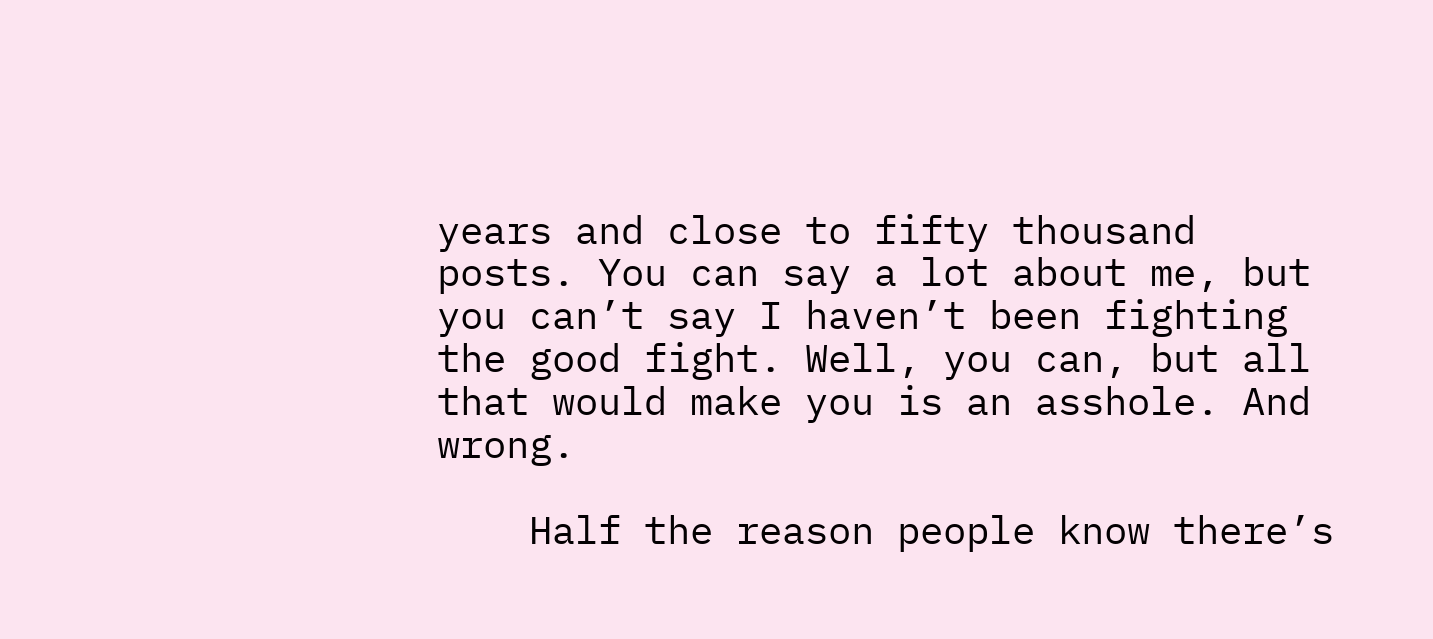years and close to fifty thousand posts. You can say a lot about me, but you can’t say I haven’t been fighting the good fight. Well, you can, but all that would make you is an asshole. And wrong.

    Half the reason people know there’s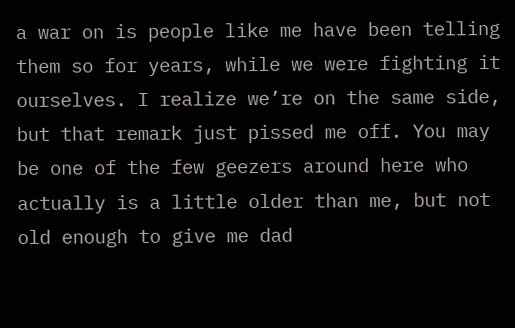a war on is people like me have been telling them so for years, while we were fighting it ourselves. I realize we’re on the same side, but that remark just pissed me off. You may be one of the few geezers around here who actually is a little older than me, but not old enough to give me dad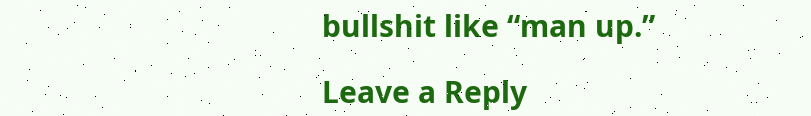bullshit like “man up.”

Leave a Reply